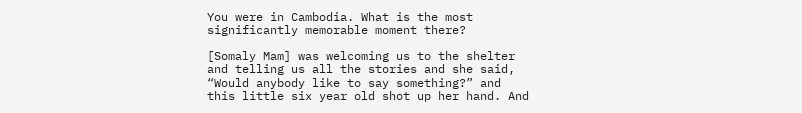You were in Cambodia. What is the most significantly memorable moment there?

[Somaly Mam] was welcoming us to the shelter and telling us all the stories and she said, “Would anybody like to say something?” and this little six year old shot up her hand. And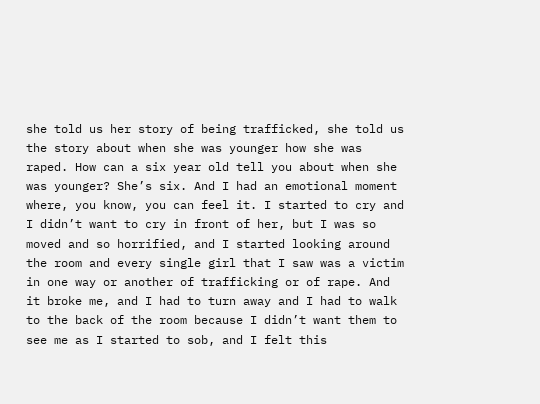she told us her story of being trafficked, she told us the story about when she was younger how she was raped. How can a six year old tell you about when she was younger? She’s six. And I had an emotional moment where, you know, you can feel it. I started to cry and I didn’t want to cry in front of her, but I was so moved and so horrified, and I started looking around the room and every single girl that I saw was a victim in one way or another of trafficking or of rape. And it broke me, and I had to turn away and I had to walk to the back of the room because I didn’t want them to see me as I started to sob, and I felt this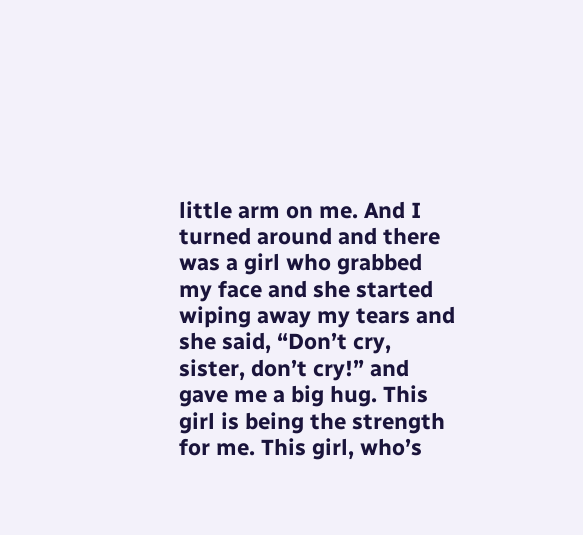little arm on me. And I turned around and there was a girl who grabbed my face and she started wiping away my tears and she said, “Don’t cry, sister, don’t cry!” and gave me a big hug. This girl is being the strength for me. This girl, who’s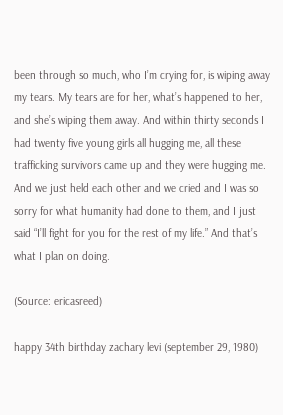been through so much, who I’m crying for, is wiping away my tears. My tears are for her, what’s happened to her, and she’s wiping them away. And within thirty seconds I had twenty five young girls all hugging me, all these trafficking survivors came up and they were hugging me. And we just held each other and we cried and I was so sorry for what humanity had done to them, and I just said “I’ll fight for you for the rest of my life.” And that’s what I plan on doing.

(Source: ericasreed)

happy 34th birthday zachary levi (september 29, 1980)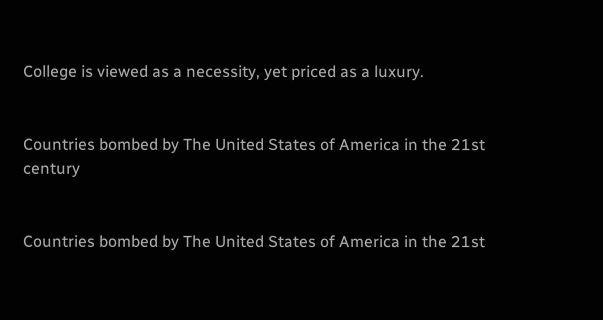College is viewed as a necessity, yet priced as a luxury.


Countries bombed by The United States of America in the 21st century


Countries bombed by The United States of America in the 21st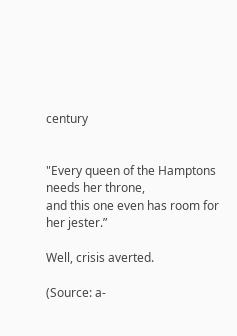century


"Every queen of the Hamptons needs her throne,
and this one even has room for her jester.”

Well, crisis averted.

(Source: a-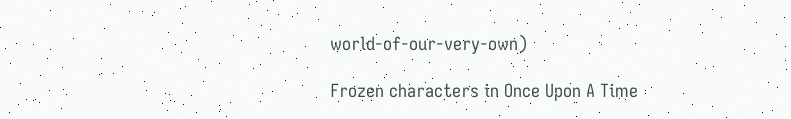world-of-our-very-own)

Frozen characters in Once Upon A Time